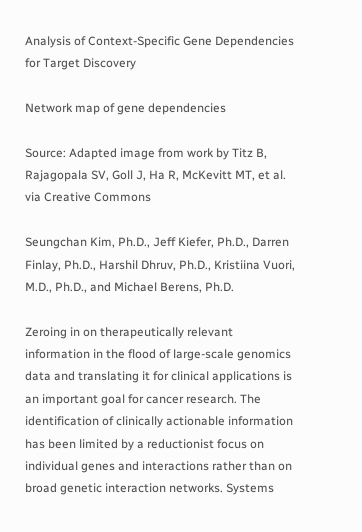Analysis of Context-Specific Gene Dependencies for Target Discovery

Network map of gene dependencies

Source: Adapted image from work by Titz B, Rajagopala SV, Goll J, Ha R, McKevitt MT, et al. via Creative Commons

Seungchan Kim, Ph.D., Jeff Kiefer, Ph.D., Darren Finlay, Ph.D., Harshil Dhruv, Ph.D., Kristiina Vuori, M.D., Ph.D., and Michael Berens, Ph.D.

Zeroing in on therapeutically relevant information in the flood of large-scale genomics data and translating it for clinical applications is an important goal for cancer research. The identification of clinically actionable information has been limited by a reductionist focus on individual genes and interactions rather than on broad genetic interaction networks. Systems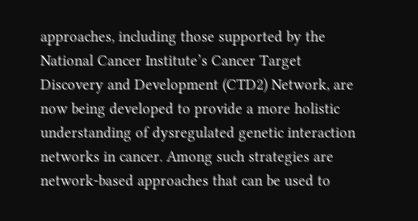approaches, including those supported by the National Cancer Institute’s Cancer Target Discovery and Development (CTD2) Network, are now being developed to provide a more holistic understanding of dysregulated genetic interaction networks in cancer. Among such strategies are network-based approaches that can be used to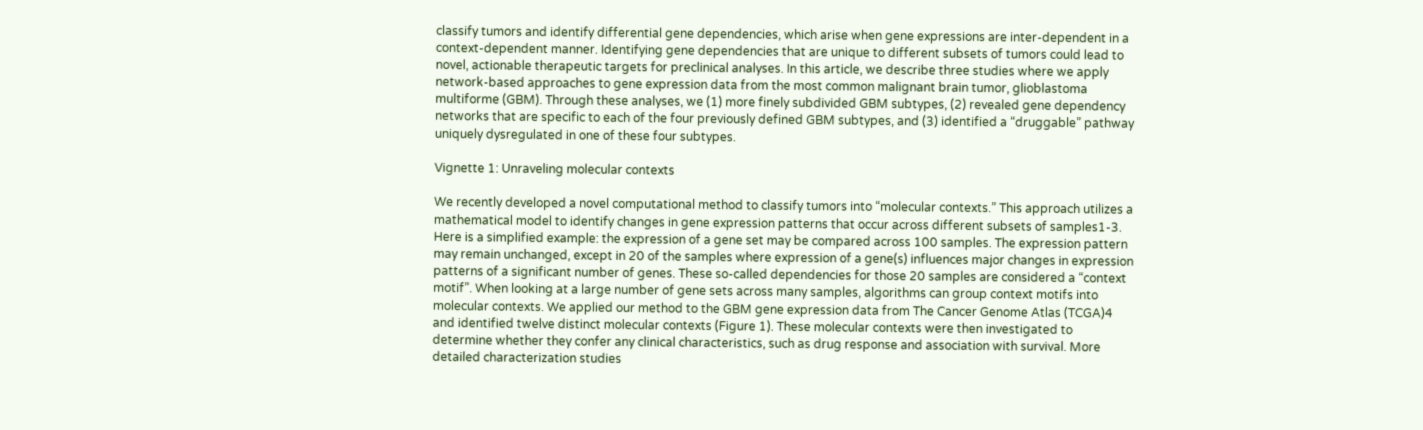classify tumors and identify differential gene dependencies, which arise when gene expressions are inter-dependent in a context-dependent manner. Identifying gene dependencies that are unique to different subsets of tumors could lead to novel, actionable therapeutic targets for preclinical analyses. In this article, we describe three studies where we apply network-based approaches to gene expression data from the most common malignant brain tumor, glioblastoma multiforme (GBM). Through these analyses, we (1) more finely subdivided GBM subtypes, (2) revealed gene dependency networks that are specific to each of the four previously defined GBM subtypes, and (3) identified a “druggable” pathway uniquely dysregulated in one of these four subtypes.

Vignette 1: Unraveling molecular contexts

We recently developed a novel computational method to classify tumors into “molecular contexts.” This approach utilizes a mathematical model to identify changes in gene expression patterns that occur across different subsets of samples1-3. Here is a simplified example: the expression of a gene set may be compared across 100 samples. The expression pattern may remain unchanged, except in 20 of the samples where expression of a gene(s) influences major changes in expression patterns of a significant number of genes. These so-called dependencies for those 20 samples are considered a “context motif”. When looking at a large number of gene sets across many samples, algorithms can group context motifs into molecular contexts. We applied our method to the GBM gene expression data from The Cancer Genome Atlas (TCGA)4 and identified twelve distinct molecular contexts (Figure 1). These molecular contexts were then investigated to determine whether they confer any clinical characteristics, such as drug response and association with survival. More detailed characterization studies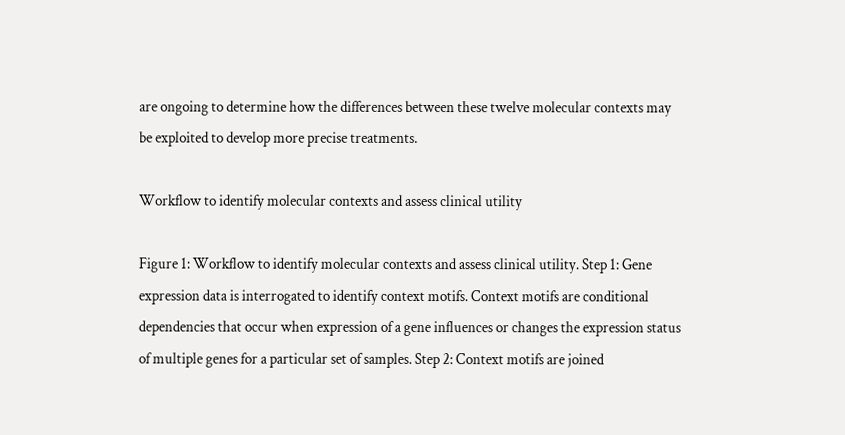are ongoing to determine how the differences between these twelve molecular contexts may be exploited to develop more precise treatments.

Workflow to identify molecular contexts and assess clinical utility

Figure 1: Workflow to identify molecular contexts and assess clinical utility. Step 1: Gene expression data is interrogated to identify context motifs. Context motifs are conditional dependencies that occur when expression of a gene influences or changes the expression status of multiple genes for a particular set of samples. Step 2: Context motifs are joined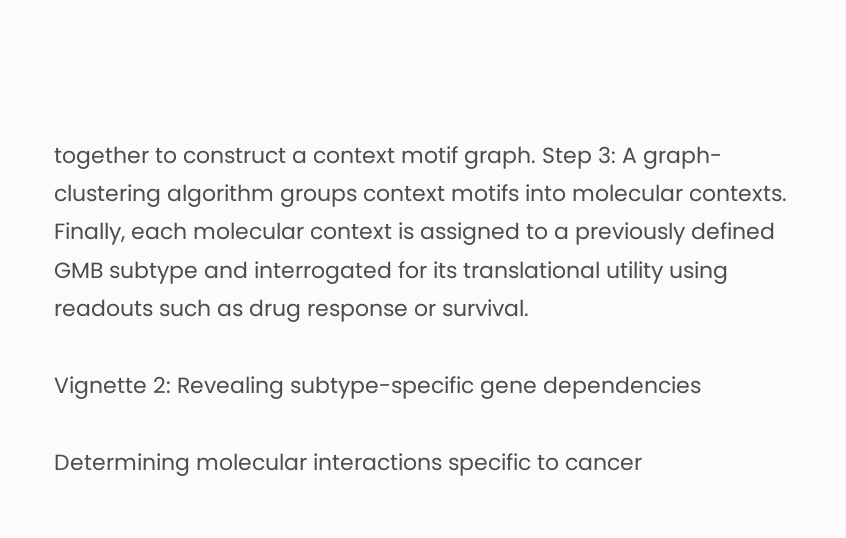together to construct a context motif graph. Step 3: A graph-clustering algorithm groups context motifs into molecular contexts. Finally, each molecular context is assigned to a previously defined GMB subtype and interrogated for its translational utility using readouts such as drug response or survival.

Vignette 2: Revealing subtype-specific gene dependencies

Determining molecular interactions specific to cancer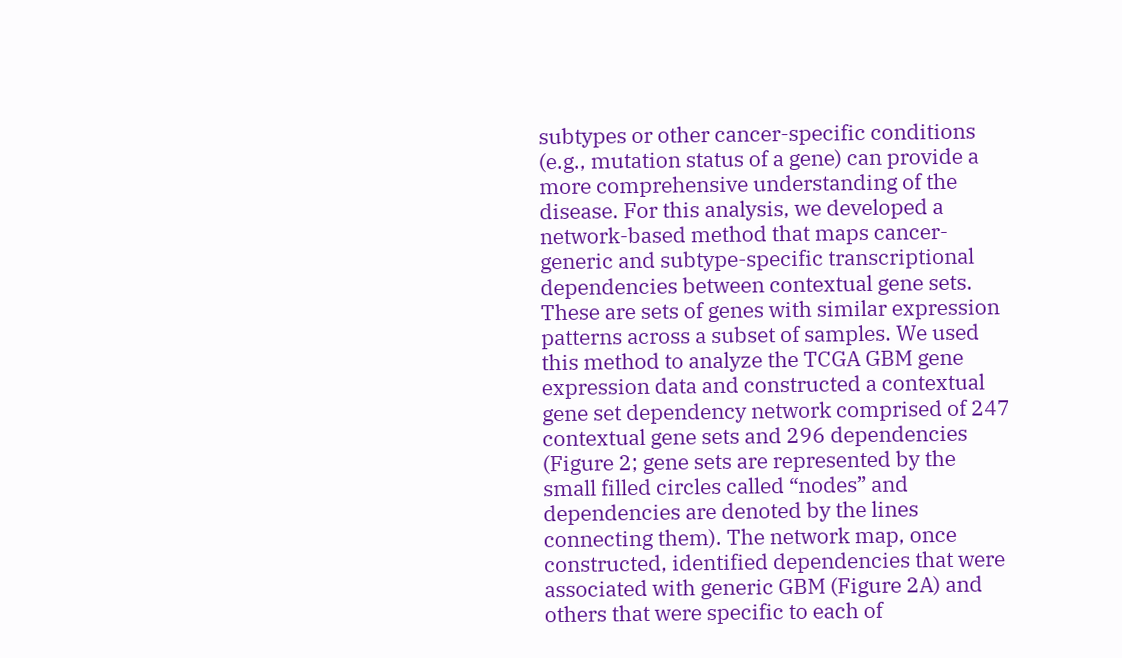subtypes or other cancer-specific conditions (e.g., mutation status of a gene) can provide a more comprehensive understanding of the disease. For this analysis, we developed a network-based method that maps cancer-generic and subtype-specific transcriptional dependencies between contextual gene sets. These are sets of genes with similar expression patterns across a subset of samples. We used this method to analyze the TCGA GBM gene expression data and constructed a contextual gene set dependency network comprised of 247 contextual gene sets and 296 dependencies (Figure 2; gene sets are represented by the small filled circles called “nodes” and dependencies are denoted by the lines connecting them). The network map, once constructed, identified dependencies that were associated with generic GBM (Figure 2A) and others that were specific to each of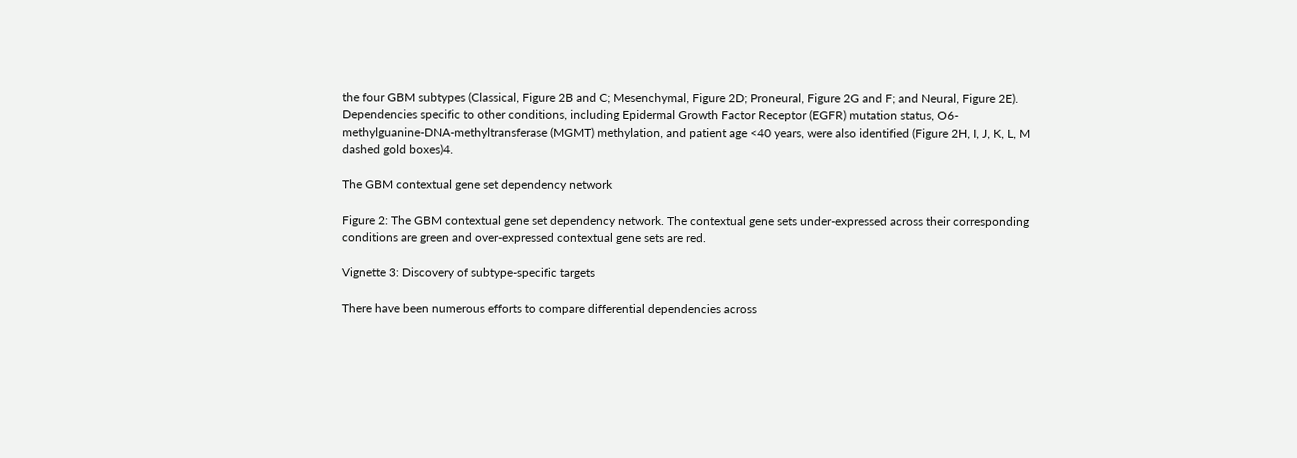the four GBM subtypes (Classical, Figure 2B and C; Mesenchymal, Figure 2D; Proneural, Figure 2G and F; and Neural, Figure 2E). Dependencies specific to other conditions, including Epidermal Growth Factor Receptor (EGFR) mutation status, O6-methylguanine-DNA-methyltransferase (MGMT) methylation, and patient age <40 years, were also identified (Figure 2H, I, J, K, L, M dashed gold boxes)4.

The GBM contextual gene set dependency network

Figure 2: The GBM contextual gene set dependency network. The contextual gene sets under-expressed across their corresponding conditions are green and over-expressed contextual gene sets are red.

Vignette 3: Discovery of subtype-specific targets

There have been numerous efforts to compare differential dependencies across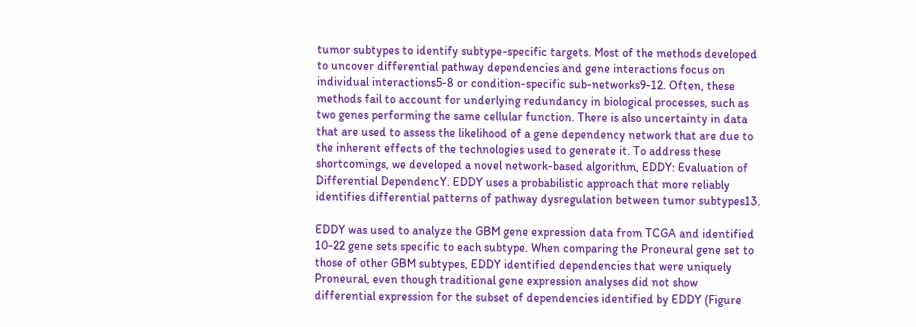tumor subtypes to identify subtype-specific targets. Most of the methods developed to uncover differential pathway dependencies and gene interactions focus on individual interactions5-8 or condition-specific sub-networks9-12. Often, these methods fail to account for underlying redundancy in biological processes, such as two genes performing the same cellular function. There is also uncertainty in data that are used to assess the likelihood of a gene dependency network that are due to the inherent effects of the technologies used to generate it. To address these shortcomings, we developed a novel network-based algorithm, EDDY: Evaluation of Differential DependencY. EDDY uses a probabilistic approach that more reliably identifies differential patterns of pathway dysregulation between tumor subtypes13.

EDDY was used to analyze the GBM gene expression data from TCGA and identified 10-22 gene sets specific to each subtype. When comparing the Proneural gene set to those of other GBM subtypes, EDDY identified dependencies that were uniquely Proneural, even though traditional gene expression analyses did not show differential expression for the subset of dependencies identified by EDDY (Figure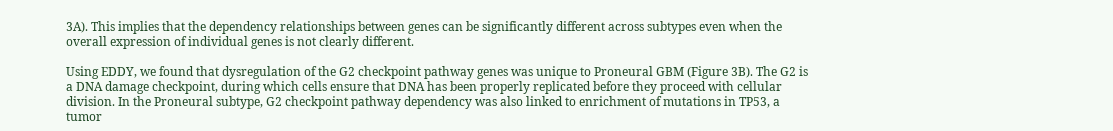3A). This implies that the dependency relationships between genes can be significantly different across subtypes even when the overall expression of individual genes is not clearly different.

Using EDDY, we found that dysregulation of the G2 checkpoint pathway genes was unique to Proneural GBM (Figure 3B). The G2 is a DNA damage checkpoint, during which cells ensure that DNA has been properly replicated before they proceed with cellular division. In the Proneural subtype, G2 checkpoint pathway dependency was also linked to enrichment of mutations in TP53, a tumor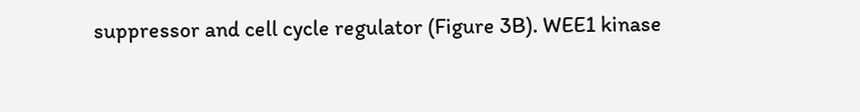suppressor and cell cycle regulator (Figure 3B). WEE1 kinase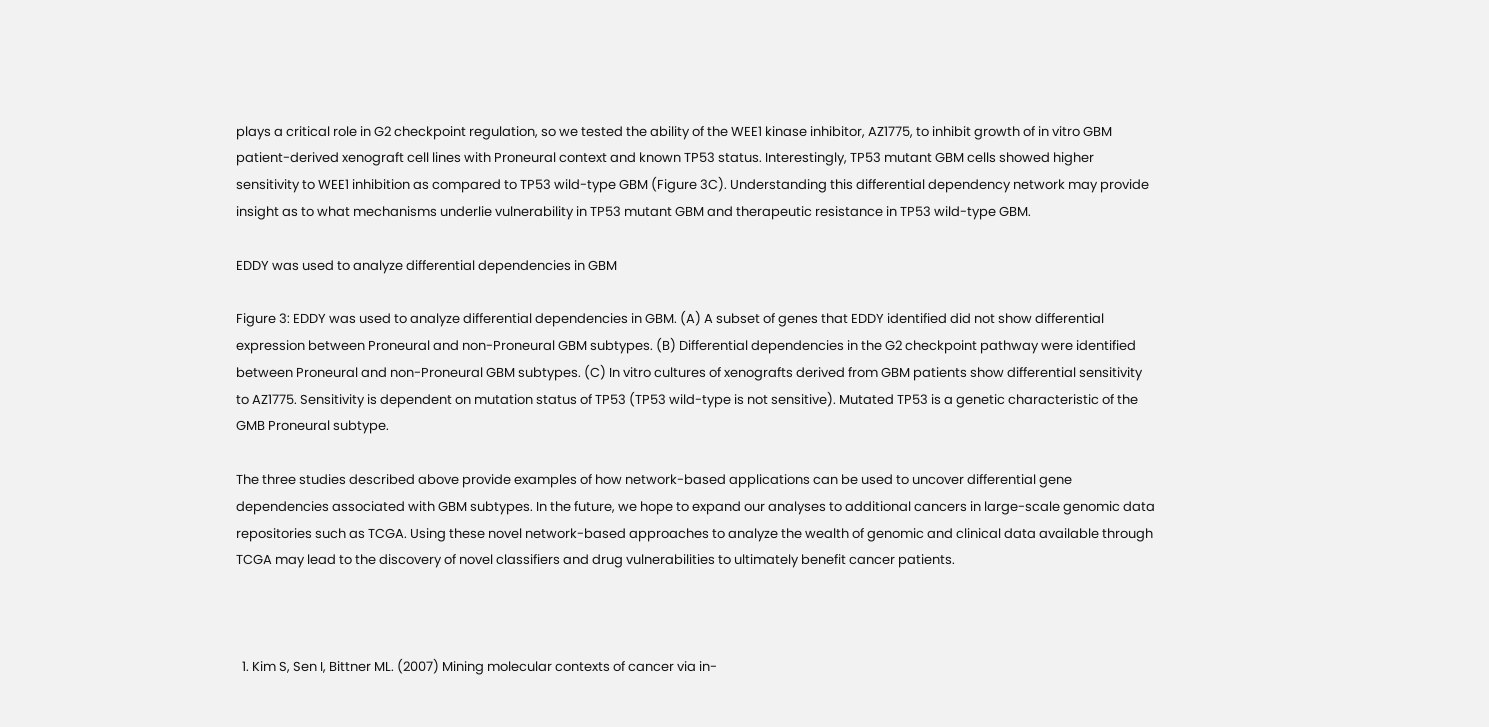plays a critical role in G2 checkpoint regulation, so we tested the ability of the WEE1 kinase inhibitor, AZ1775, to inhibit growth of in vitro GBM patient-derived xenograft cell lines with Proneural context and known TP53 status. Interestingly, TP53 mutant GBM cells showed higher sensitivity to WEE1 inhibition as compared to TP53 wild-type GBM (Figure 3C). Understanding this differential dependency network may provide insight as to what mechanisms underlie vulnerability in TP53 mutant GBM and therapeutic resistance in TP53 wild-type GBM.

EDDY was used to analyze differential dependencies in GBM

Figure 3: EDDY was used to analyze differential dependencies in GBM. (A) A subset of genes that EDDY identified did not show differential expression between Proneural and non-Proneural GBM subtypes. (B) Differential dependencies in the G2 checkpoint pathway were identified between Proneural and non-Proneural GBM subtypes. (C) In vitro cultures of xenografts derived from GBM patients show differential sensitivity to AZ1775. Sensitivity is dependent on mutation status of TP53 (TP53 wild-type is not sensitive). Mutated TP53 is a genetic characteristic of the GMB Proneural subtype.

The three studies described above provide examples of how network-based applications can be used to uncover differential gene dependencies associated with GBM subtypes. In the future, we hope to expand our analyses to additional cancers in large-scale genomic data repositories such as TCGA. Using these novel network-based approaches to analyze the wealth of genomic and clinical data available through TCGA may lead to the discovery of novel classifiers and drug vulnerabilities to ultimately benefit cancer patients.



  1. Kim S, Sen I, Bittner ML. (2007) Mining molecular contexts of cancer via in-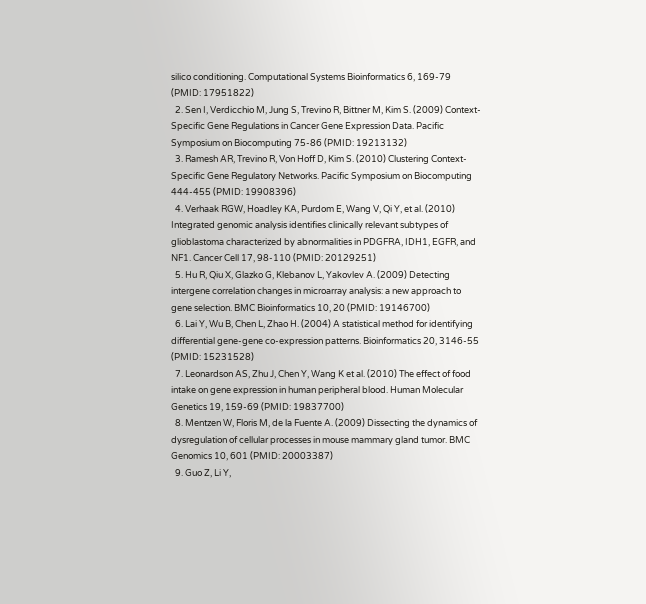silico conditioning. Computational Systems Bioinformatics 6, 169-79 (PMID: 17951822)
  2. Sen I, Verdicchio M, Jung S, Trevino R, Bittner M, Kim S. (2009) Context-Specific Gene Regulations in Cancer Gene Expression Data. Pacific Symposium on Biocomputing 75-86 (PMID: 19213132)
  3. Ramesh AR, Trevino R, Von Hoff D, Kim S. (2010) Clustering Context-Specific Gene Regulatory Networks. Pacific Symposium on Biocomputing 444-455 (PMID: 19908396)
  4. Verhaak RGW, Hoadley KA, Purdom E, Wang V, Qi Y, et al. (2010) Integrated genomic analysis identifies clinically relevant subtypes of glioblastoma characterized by abnormalities in PDGFRA, IDH1, EGFR, and NF1. Cancer Cell 17, 98-110 (PMID: 20129251)
  5. Hu R, Qiu X, Glazko G, Klebanov L, Yakovlev A. (2009) Detecting intergene correlation changes in microarray analysis: a new approach to gene selection. BMC Bioinformatics 10, 20 (PMID: 19146700)
  6. Lai Y, Wu B, Chen L, Zhao H. (2004) A statistical method for identifying differential gene-gene co-expression patterns. Bioinformatics 20, 3146-55 (PMID: 15231528)
  7. Leonardson AS, Zhu J, Chen Y, Wang K et al. (2010) The effect of food intake on gene expression in human peripheral blood. Human Molecular Genetics 19, 159-69 (PMID: 19837700)
  8. Mentzen W, Floris M, de la Fuente A. (2009) Dissecting the dynamics of dysregulation of cellular processes in mouse mammary gland tumor. BMC Genomics 10, 601 (PMID: 20003387)
  9. Guo Z, Li Y,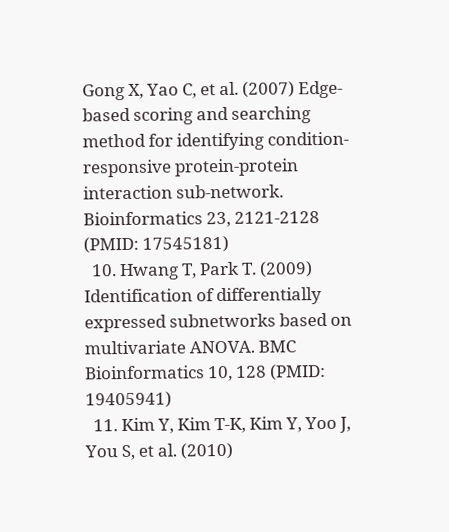Gong X, Yao C, et al. (2007) Edge-based scoring and searching method for identifying condition-responsive protein-protein interaction sub-network. Bioinformatics 23, 2121-2128 (PMID: 17545181)
  10. Hwang T, Park T. (2009) Identification of differentially expressed subnetworks based on multivariate ANOVA. BMC Bioinformatics 10, 128 (PMID: 19405941)
  11. Kim Y, Kim T-K, Kim Y, Yoo J, You S, et al. (2010)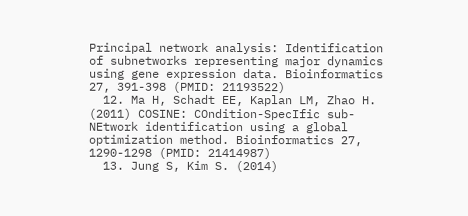Principal network analysis: Identification of subnetworks representing major dynamics using gene expression data. Bioinformatics 27, 391-398 (PMID: 21193522)
  12. Ma H, Schadt EE, Kaplan LM, Zhao H. (2011) COSINE: COndition-SpecIfic sub-NEtwork identification using a global optimization method. Bioinformatics 27, 1290-1298 (PMID: 21414987)
  13. Jung S, Kim S. (2014)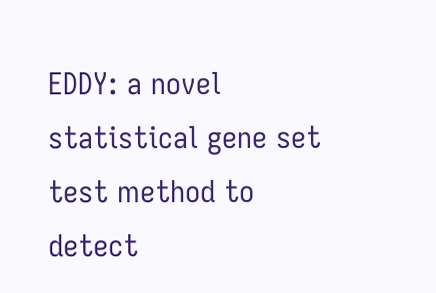EDDY: a novel statistical gene set test method to detect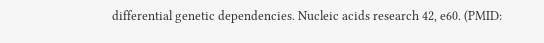differential genetic dependencies. Nucleic acids research 42, e60. (PMID: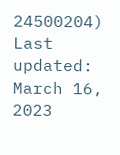24500204)
Last updated: March 16, 2023